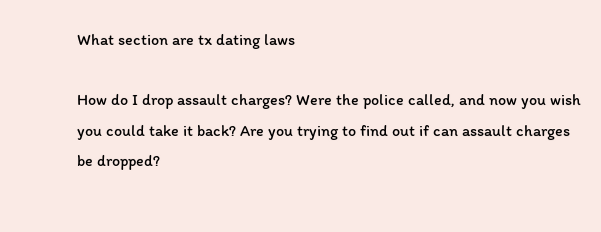What section are tx dating laws

How do I drop assault charges? Were the police called, and now you wish you could take it back? Are you trying to find out if can assault charges be dropped?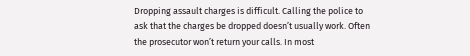Dropping assault charges is difficult. Calling the police to ask that the charges be dropped doesn’t usually work. Often the prosecutor won’t return your calls. In most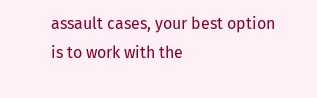assault cases, your best option is to work with the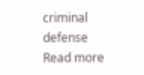criminal defense
Read more